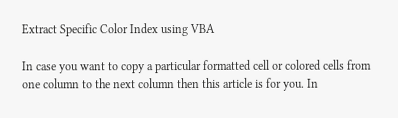Extract Specific Color Index using VBA

In case you want to copy a particular formatted cell or colored cells from one column to the next column then this article is for you. In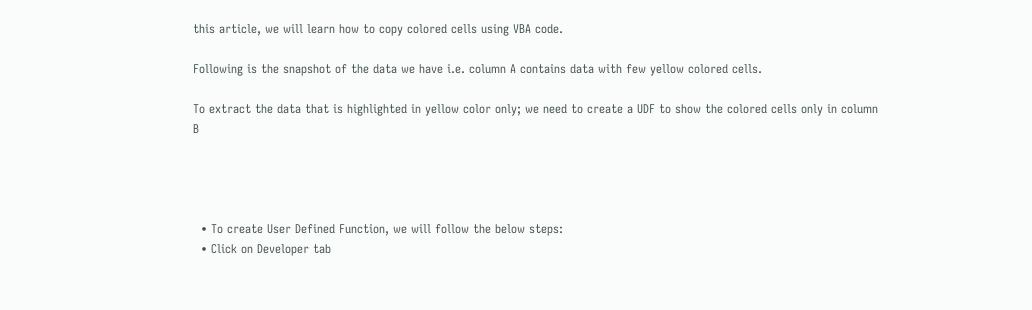this article, we will learn how to copy colored cells using VBA code.

Following is the snapshot of the data we have i.e. column A contains data with few yellow colored cells.

To extract the data that is highlighted in yellow color only; we need to create a UDF to show the colored cells only in column B




  • To create User Defined Function, we will follow the below steps:
  • Click on Developer tab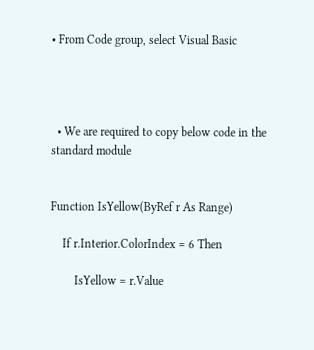• From Code group, select Visual Basic




  • We are required to copy below code in the standard module


Function IsYellow(ByRef r As Range)

    If r.Interior.ColorIndex = 6 Then

        IsYellow = r.Value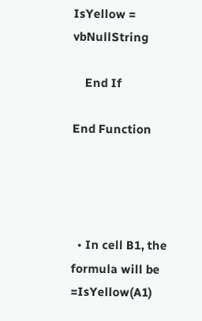IsYellow = vbNullString

    End If

End Function




  • In cell B1, the formula will be =IsYellow(A1)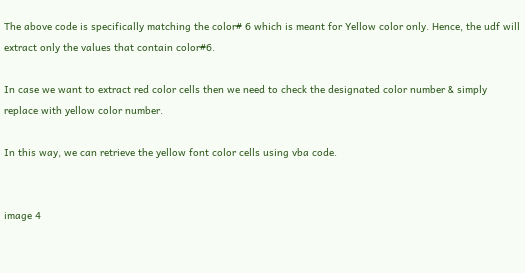The above code is specifically matching the color# 6 which is meant for Yellow color only. Hence, the udf will extract only the values that contain color#6.

In case we want to extract red color cells then we need to check the designated color number & simply replace with yellow color number.

In this way, we can retrieve the yellow font color cells using vba code.


image 4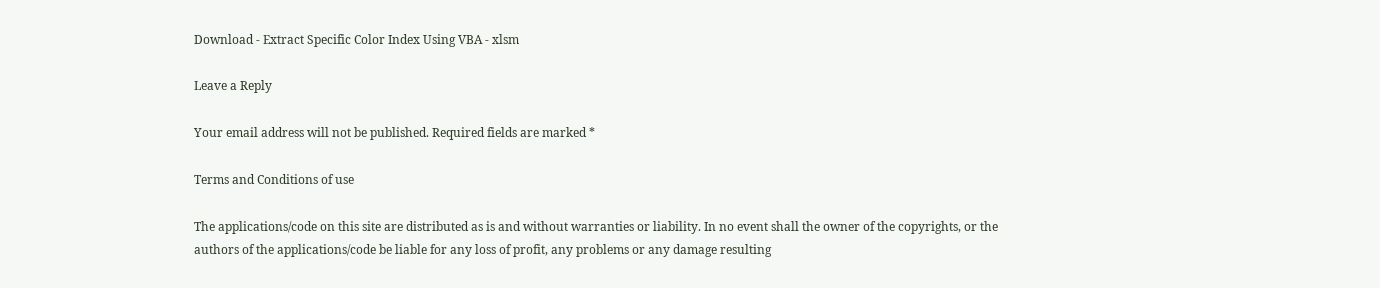Download - Extract Specific Color Index Using VBA - xlsm

Leave a Reply

Your email address will not be published. Required fields are marked *

Terms and Conditions of use

The applications/code on this site are distributed as is and without warranties or liability. In no event shall the owner of the copyrights, or the authors of the applications/code be liable for any loss of profit, any problems or any damage resulting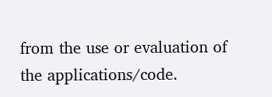from the use or evaluation of the applications/code.